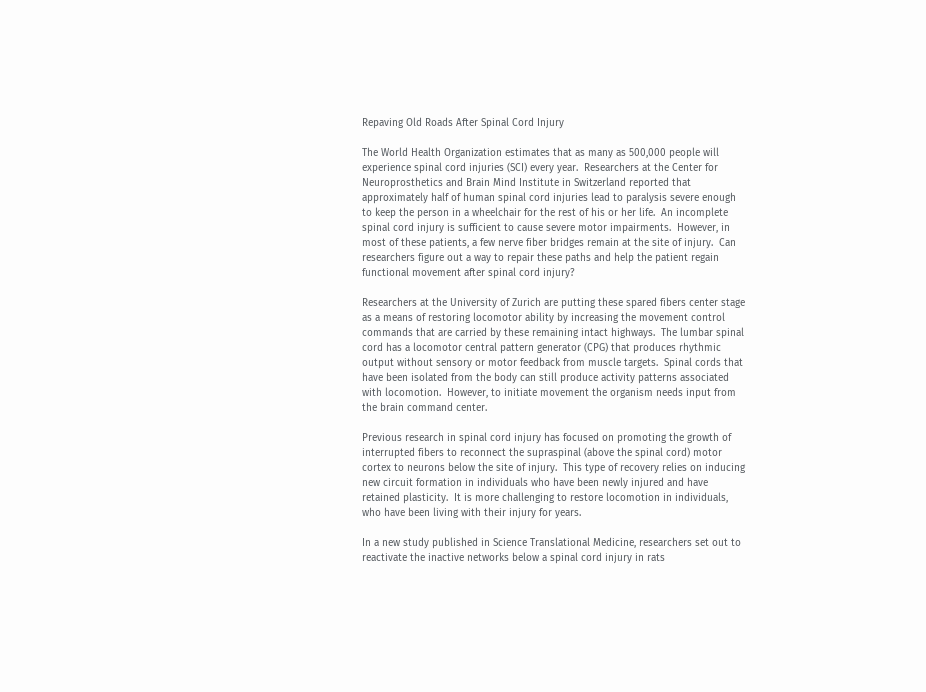Repaving Old Roads After Spinal Cord Injury

The World Health Organization estimates that as many as 500,000 people will experience spinal cord injuries (SCI) every year.  Researchers at the Center for Neuroprosthetics and Brain Mind Institute in Switzerland reported that approximately half of human spinal cord injuries lead to paralysis severe enough to keep the person in a wheelchair for the rest of his or her life.  An incomplete spinal cord injury is sufficient to cause severe motor impairments.  However, in most of these patients, a few nerve fiber bridges remain at the site of injury.  Can researchers figure out a way to repair these paths and help the patient regain functional movement after spinal cord injury?

Researchers at the University of Zurich are putting these spared fibers center stage as a means of restoring locomotor ability by increasing the movement control commands that are carried by these remaining intact highways.  The lumbar spinal cord has a locomotor central pattern generator (CPG) that produces rhythmic output without sensory or motor feedback from muscle targets.  Spinal cords that have been isolated from the body can still produce activity patterns associated with locomotion.  However, to initiate movement the organism needs input from the brain command center.

Previous research in spinal cord injury has focused on promoting the growth of interrupted fibers to reconnect the supraspinal (above the spinal cord) motor cortex to neurons below the site of injury.  This type of recovery relies on inducing new circuit formation in individuals who have been newly injured and have retained plasticity.  It is more challenging to restore locomotion in individuals, who have been living with their injury for years.

In a new study published in Science Translational Medicine, researchers set out to reactivate the inactive networks below a spinal cord injury in rats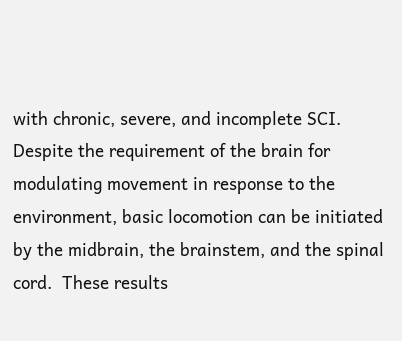with chronic, severe, and incomplete SCI.  Despite the requirement of the brain for modulating movement in response to the environment, basic locomotion can be initiated by the midbrain, the brainstem, and the spinal cord.  These results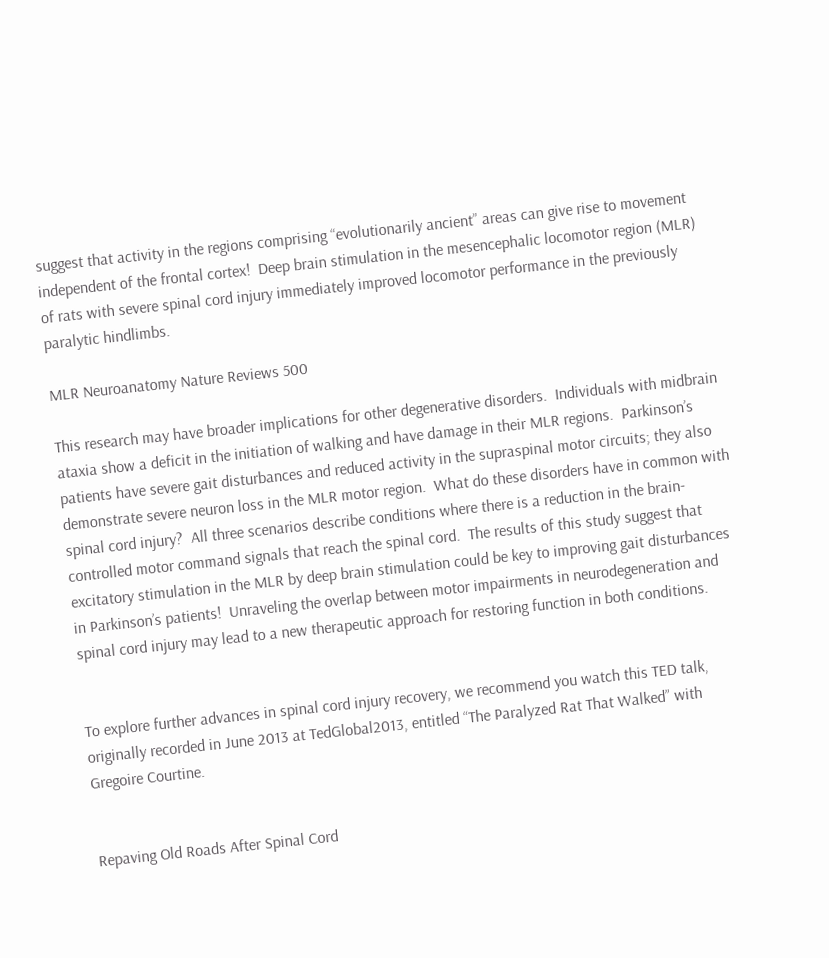suggest that activity in the regions comprising “evolutionarily ancient” areas can give rise to movement independent of the frontal cortex!  Deep brain stimulation in the mesencephalic locomotor region (MLR) of rats with severe spinal cord injury immediately improved locomotor performance in the previously paralytic hindlimbs.

MLR Neuroanatomy Nature Reviews 500

This research may have broader implications for other degenerative disorders.  Individuals with midbrain ataxia show a deficit in the initiation of walking and have damage in their MLR regions.  Parkinson’s patients have severe gait disturbances and reduced activity in the supraspinal motor circuits; they also demonstrate severe neuron loss in the MLR motor region.  What do these disorders have in common with spinal cord injury?  All three scenarios describe conditions where there is a reduction in the brain-controlled motor command signals that reach the spinal cord.  The results of this study suggest that excitatory stimulation in the MLR by deep brain stimulation could be key to improving gait disturbances in Parkinson’s patients!  Unraveling the overlap between motor impairments in neurodegeneration and spinal cord injury may lead to a new therapeutic approach for restoring function in both conditions.


To explore further advances in spinal cord injury recovery, we recommend you watch this TED talk, originally recorded in June 2013 at TedGlobal2013, entitled “The Paralyzed Rat That Walked” with Gregoire Courtine.


Repaving Old Roads After Spinal Cord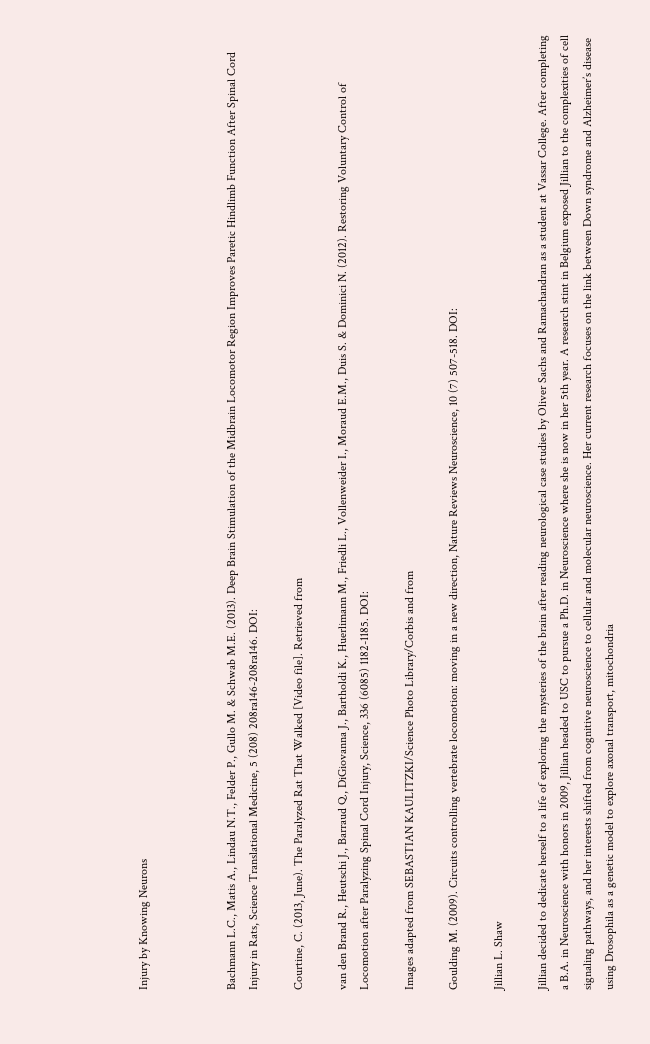Injury by Knowing Neurons



Bachmann L.C., Matis A., Lindau N.T., Felder P., Gullo M. & Schwab M.E. (2013). Deep Brain Stimulation of the Midbrain Locomotor Region Improves Paretic Hindlimb Function After Spinal Cord Injury in Rats, Science Translational Medicine, 5 (208) 208ra146-208ra146. DOI:

Courtine, C. (2013, June). The Paralyzed Rat That Walked [Video file]. Retrieved from

van den Brand R., Heutschi J., Barraud Q., DiGiovanna J., Bartholdi K., Huerlimann M., Friedli L., Vollenweider I., Moraud E.M., Duis S. & Dominici N. (2012). Restoring Voluntary Control of Locomotion after Paralyzing Spinal Cord Injury, Science, 336 (6085) 1182-1185. DOI:

Images adapted from SEBASTIAN KAULITZKI/Science Photo Library/Corbis and from

Goulding M. (2009). Circuits controlling vertebrate locomotion: moving in a new direction, Nature Reviews Neuroscience, 10 (7) 507-518. DOI:

Jillian L. Shaw

Jillian decided to dedicate herself to a life of exploring the mysteries of the brain after reading neurological case studies by Oliver Sachs and Ramachandran as a student at Vassar College. After completing a B.A. in Neuroscience with honors in 2009, Jillian headed to USC to pursue a Ph.D. in Neuroscience where she is now in her 5th year. A research stint in Belgium exposed Jillian to the complexities of cell signaling pathways, and her interests shifted from cognitive neuroscience to cellular and molecular neuroscience. Her current research focuses on the link between Down syndrome and Alzheimer’s disease using Drosophila as a genetic model to explore axonal transport, mitochondria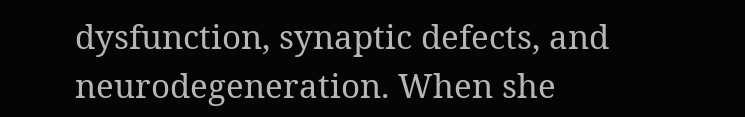dysfunction, synaptic defects, and neurodegeneration. When she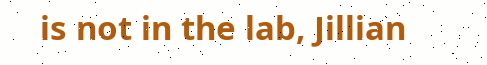is not in the lab, Jillian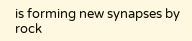is forming new synapses by rock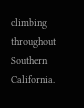climbing throughout Southern California.